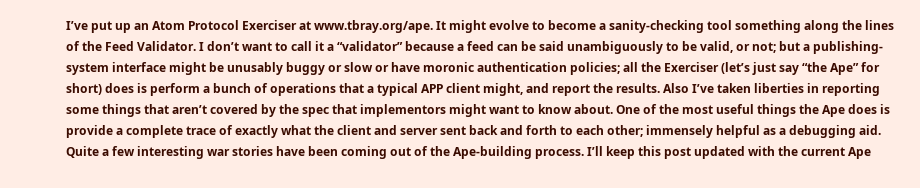I’ve put up an Atom Protocol Exerciser at www.tbray.org/ape. It might evolve to become a sanity-checking tool something along the lines of the Feed Validator. I don’t want to call it a “validator” because a feed can be said unambiguously to be valid, or not; but a publishing-system interface might be unusably buggy or slow or have moronic authentication policies; all the Exerciser (let’s just say “the Ape” for short) does is perform a bunch of operations that a typical APP client might, and report the results. Also I’ve taken liberties in reporting some things that aren’t covered by the spec that implementors might want to know about. One of the most useful things the Ape does is provide a complete trace of exactly what the client and server sent back and forth to each other; immensely helpful as a debugging aid. Quite a few interesting war stories have been coming out of the Ape-building process. I’ll keep this post updated with the current Ape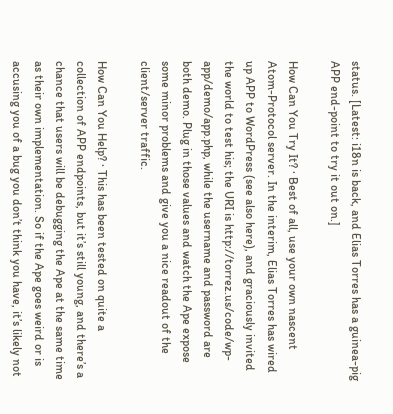status. [Latest: i18n is back, and Elias Torres has a guinea-pig APP end-point to try it out on.]

How Can You Try It? · Best of all, use your own nascent Atom-Protocol server. In the interim, Elias Torres has wired up APP to WordPress (see also here), and graciously invited the world to test his; the URI is http://torrez.us/code/wp-app/demo/app.php, while the username and password are both demo. Plug in those values and watch the Ape expose some minor problems and give you a nice readout of the client/server traffic.

How Can You Help? · This has been tested on quite a collection of APP endpoints, but it’s still young, and there’s a chance that users will be debugging the Ape at the same time as their own implementation. So if the Ape goes weird or is accusing you of a bug you don’t think you have, it’s likely not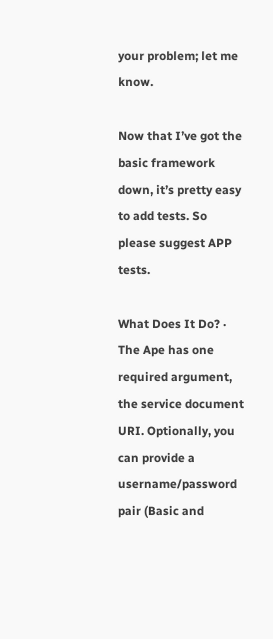your problem; let me know.

Now that I’ve got the basic framework down, it’s pretty easy to add tests. So please suggest APP tests.

What Does It Do? · The Ape has one required argument, the service document URI. Optionally, you can provide a username/password pair (Basic and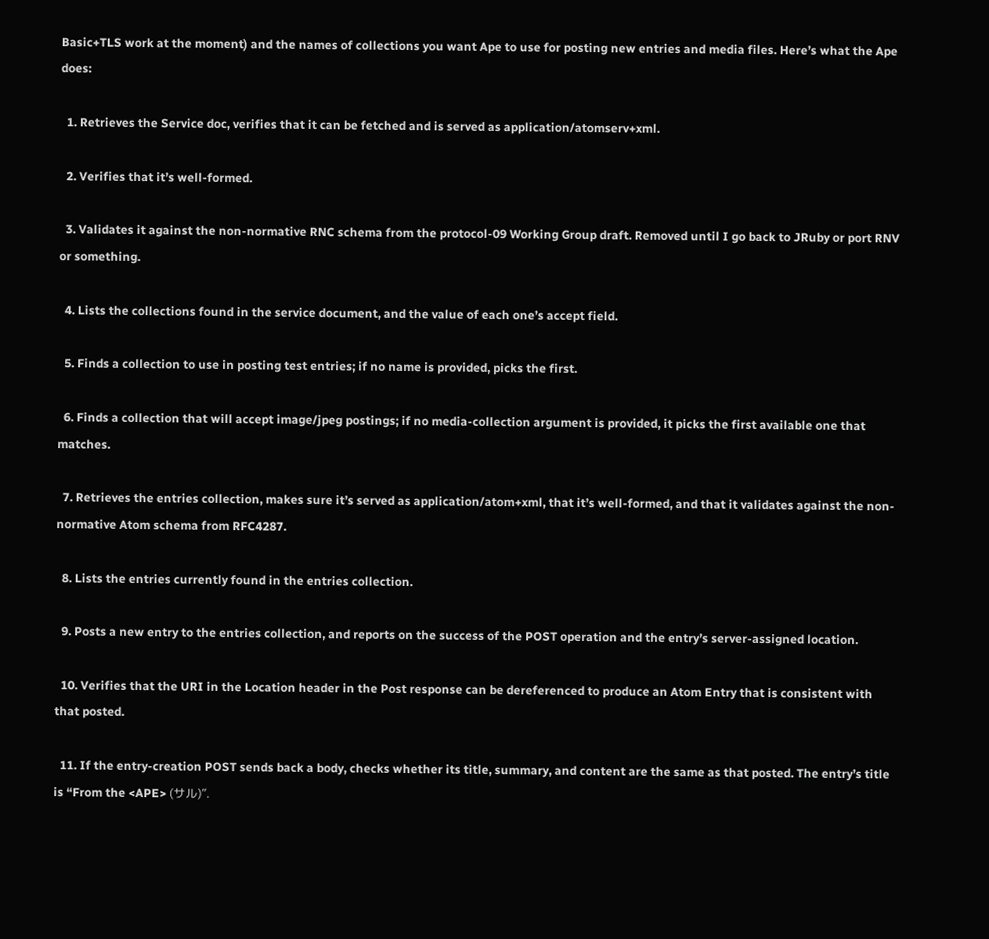Basic+TLS work at the moment) and the names of collections you want Ape to use for posting new entries and media files. Here’s what the Ape does:

  1. Retrieves the Service doc, verifies that it can be fetched and is served as application/atomserv+xml.

  2. Verifies that it’s well-formed.

  3. Validates it against the non-normative RNC schema from the protocol-09 Working Group draft. Removed until I go back to JRuby or port RNV or something.

  4. Lists the collections found in the service document, and the value of each one’s accept field.

  5. Finds a collection to use in posting test entries; if no name is provided, picks the first.

  6. Finds a collection that will accept image/jpeg postings; if no media-collection argument is provided, it picks the first available one that matches.

  7. Retrieves the entries collection, makes sure it’s served as application/atom+xml, that it’s well-formed, and that it validates against the non-normative Atom schema from RFC4287.

  8. Lists the entries currently found in the entries collection.

  9. Posts a new entry to the entries collection, and reports on the success of the POST operation and the entry’s server-assigned location.

  10. Verifies that the URI in the Location header in the Post response can be dereferenced to produce an Atom Entry that is consistent with that posted.

  11. If the entry-creation POST sends back a body, checks whether its title, summary, and content are the same as that posted. The entry’s title is “From the <APE> (サル)”.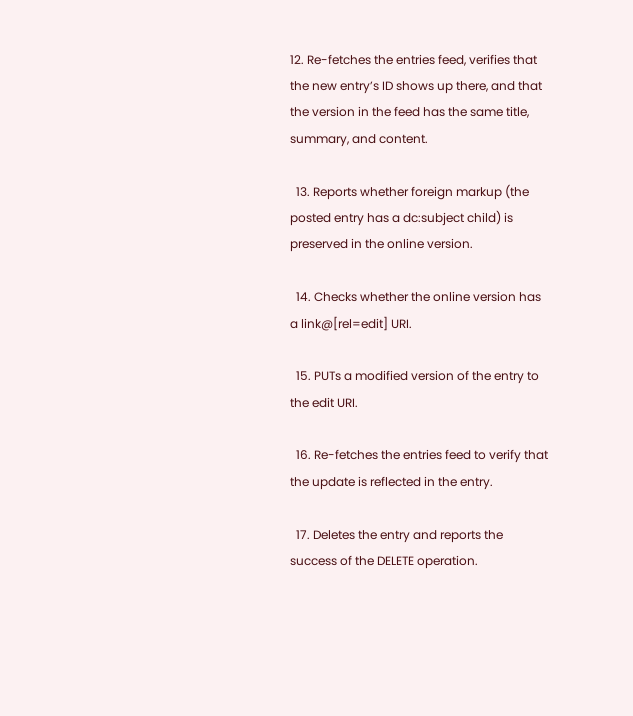12. Re-fetches the entries feed, verifies that the new entry’s ID shows up there, and that the version in the feed has the same title, summary, and content.

  13. Reports whether foreign markup (the posted entry has a dc:subject child) is preserved in the online version.

  14. Checks whether the online version has a link@[rel=edit] URI.

  15. PUTs a modified version of the entry to the edit URI.

  16. Re-fetches the entries feed to verify that the update is reflected in the entry.

  17. Deletes the entry and reports the success of the DELETE operation.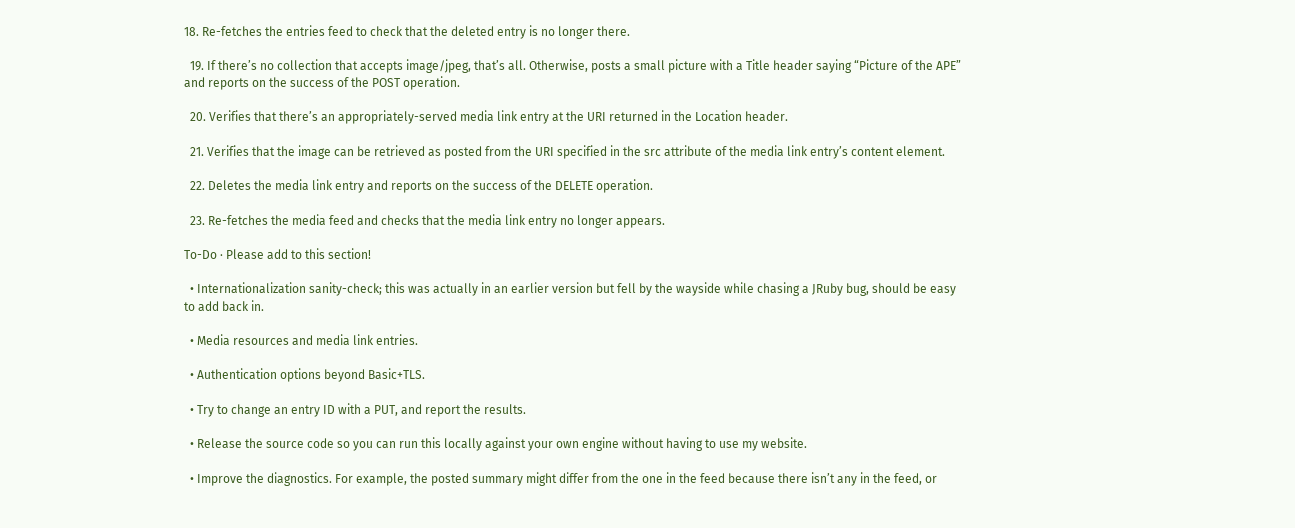18. Re-fetches the entries feed to check that the deleted entry is no longer there.

  19. If there’s no collection that accepts image/jpeg, that’s all. Otherwise, posts a small picture with a Title header saying “Picture of the APE” and reports on the success of the POST operation.

  20. Verifies that there’s an appropriately-served media link entry at the URI returned in the Location header.

  21. Verifies that the image can be retrieved as posted from the URI specified in the src attribute of the media link entry’s content element.

  22. Deletes the media link entry and reports on the success of the DELETE operation.

  23. Re-fetches the media feed and checks that the media link entry no longer appears.

To-Do · Please add to this section!

  • Internationalization sanity-check; this was actually in an earlier version but fell by the wayside while chasing a JRuby bug, should be easy to add back in.

  • Media resources and media link entries.

  • Authentication options beyond Basic+TLS.

  • Try to change an entry ID with a PUT, and report the results.

  • Release the source code so you can run this locally against your own engine without having to use my website.

  • Improve the diagnostics. For example, the posted summary might differ from the one in the feed because there isn’t any in the feed, or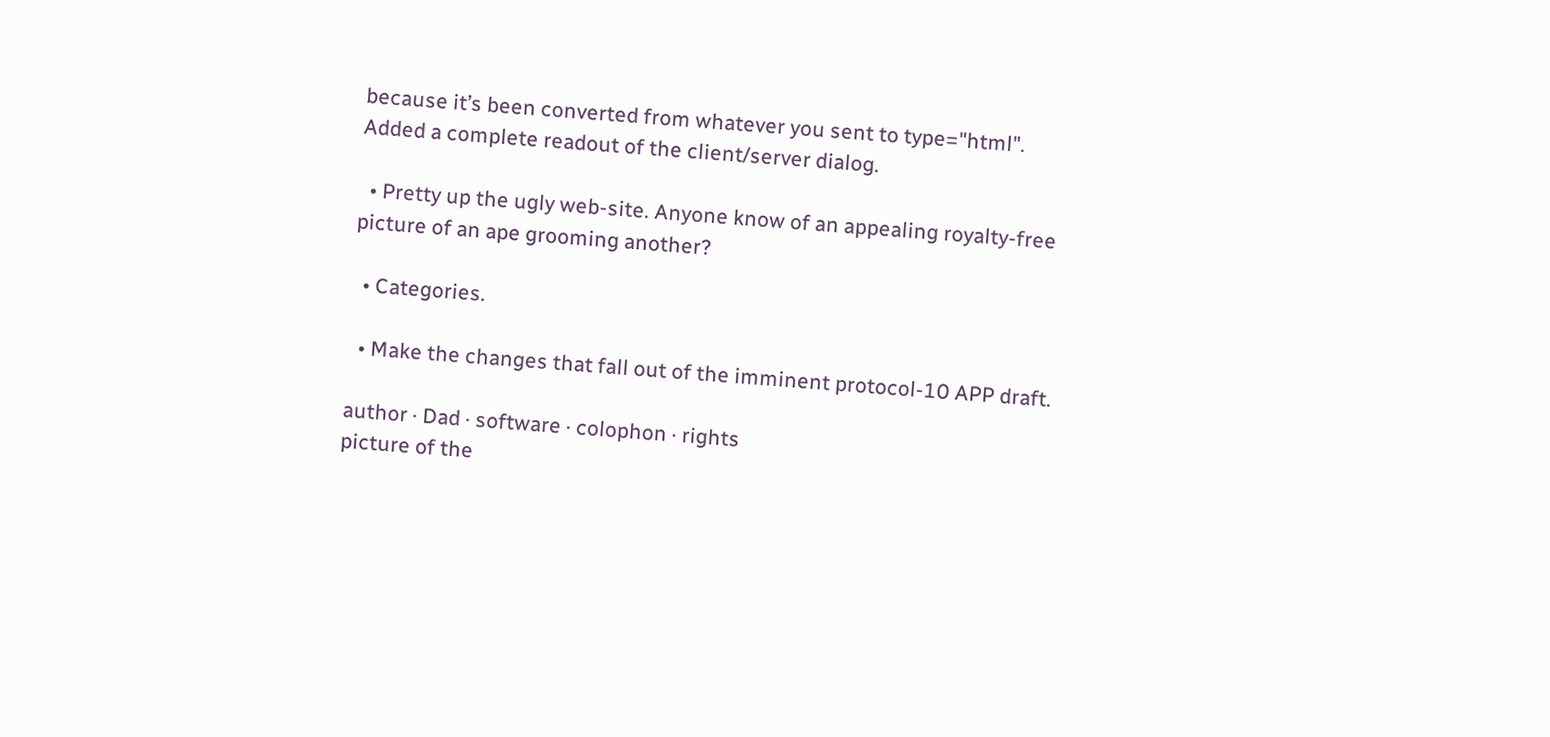because it’s been converted from whatever you sent to type="html". Added a complete readout of the client/server dialog.

  • Pretty up the ugly web-site. Anyone know of an appealing royalty-free picture of an ape grooming another?

  • Categories.

  • Make the changes that fall out of the imminent protocol-10 APP draft.

author · Dad · software · colophon · rights
picture of the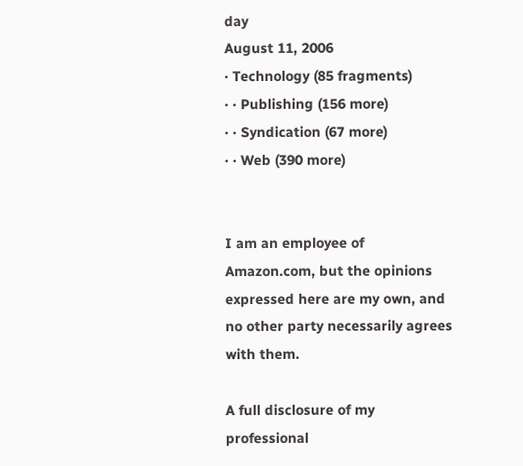day
August 11, 2006
· Technology (85 fragments)
· · Publishing (156 more)
· · Syndication (67 more)
· · Web (390 more)


I am an employee of Amazon.com, but the opinions expressed here are my own, and no other party necessarily agrees with them.

A full disclosure of my professional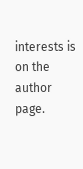interests is on the author page.